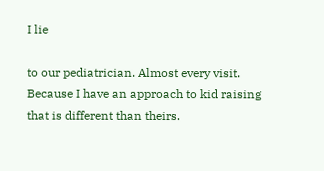I lie

to our pediatrician. Almost every visit. Because I have an approach to kid raising that is different than theirs.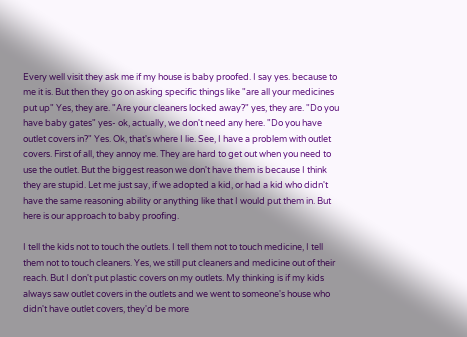Every well visit they ask me if my house is baby proofed. I say yes. because to me it is. But then they go on asking specific things like "are all your medicines put up" Yes, they are. "Are your cleaners locked away?" yes, they are. "Do you have baby gates" yes- ok, actually, we don't need any here. "Do you have outlet covers in?" Yes. Ok, that's where I lie. See, I have a problem with outlet covers. First of all, they annoy me. They are hard to get out when you need to use the outlet. But the biggest reason we don't have them is because I think they are stupid. Let me just say, if we adopted a kid, or had a kid who didn't have the same reasoning ability or anything like that I would put them in. But here is our approach to baby proofing.

I tell the kids not to touch the outlets. I tell them not to touch medicine, I tell them not to touch cleaners. Yes, we still put cleaners and medicine out of their reach. But I don't put plastic covers on my outlets. My thinking is if my kids always saw outlet covers in the outlets and we went to someone's house who didn't have outlet covers, they'd be more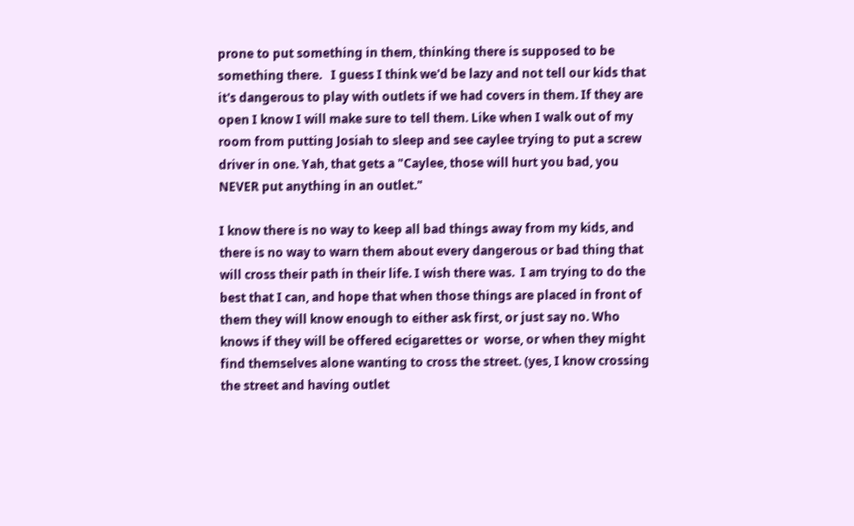prone to put something in them, thinking there is supposed to be something there.   I guess I think we'd be lazy and not tell our kids that it's dangerous to play with outlets if we had covers in them. If they are open I know I will make sure to tell them. Like when I walk out of my room from putting Josiah to sleep and see caylee trying to put a screw driver in one. Yah, that gets a "Caylee, those will hurt you bad, you NEVER put anything in an outlet."

I know there is no way to keep all bad things away from my kids, and there is no way to warn them about every dangerous or bad thing that will cross their path in their life. I wish there was.  I am trying to do the best that I can, and hope that when those things are placed in front of them they will know enough to either ask first, or just say no. Who knows if they will be offered ecigarettes or  worse, or when they might find themselves alone wanting to cross the street. (yes, I know crossing the street and having outlet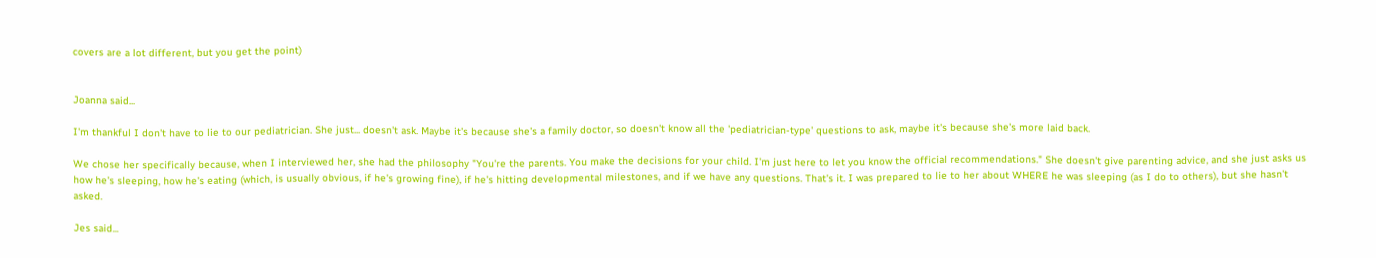covers are a lot different, but you get the point)


Joanna said...

I'm thankful I don't have to lie to our pediatrician. She just... doesn't ask. Maybe it's because she's a family doctor, so doesn't know all the 'pediatrician-type' questions to ask, maybe it's because she's more laid back.

We chose her specifically because, when I interviewed her, she had the philosophy "You're the parents. You make the decisions for your child. I'm just here to let you know the official recommendations." She doesn't give parenting advice, and she just asks us how he's sleeping, how he's eating (which, is usually obvious, if he's growing fine), if he's hitting developmental milestones, and if we have any questions. That's it. I was prepared to lie to her about WHERE he was sleeping (as I do to others), but she hasn't asked.

Jes said...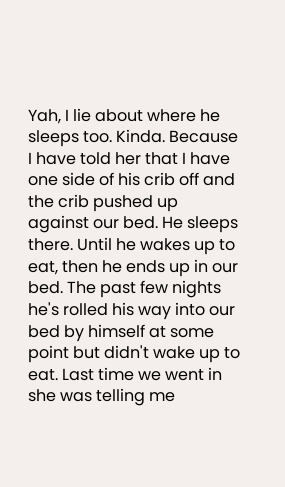Yah, I lie about where he sleeps too. Kinda. Because I have told her that I have one side of his crib off and the crib pushed up against our bed. He sleeps there. Until he wakes up to eat, then he ends up in our bed. The past few nights he's rolled his way into our bed by himself at some point but didn't wake up to eat. Last time we went in she was telling me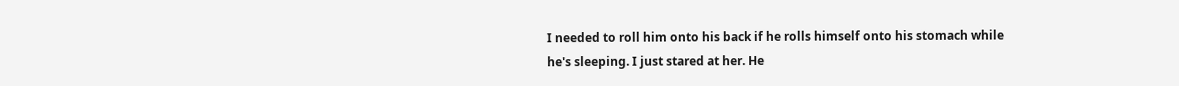I needed to roll him onto his back if he rolls himself onto his stomach while he's sleeping. I just stared at her. He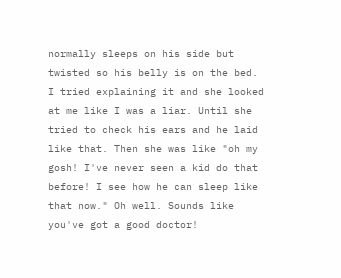normally sleeps on his side but twisted so his belly is on the bed. I tried explaining it and she looked at me like I was a liar. Until she tried to check his ears and he laid like that. Then she was like "oh my gosh! I've never seen a kid do that before! I see how he can sleep like that now." Oh well. Sounds like you've got a good doctor!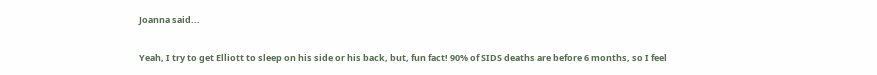Joanna said...

Yeah, I try to get Elliott to sleep on his side or his back, but, fun fact! 90% of SIDS deaths are before 6 months, so I feel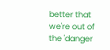better that we're out of the 'danger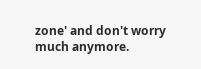zone' and don't worry much anymore.